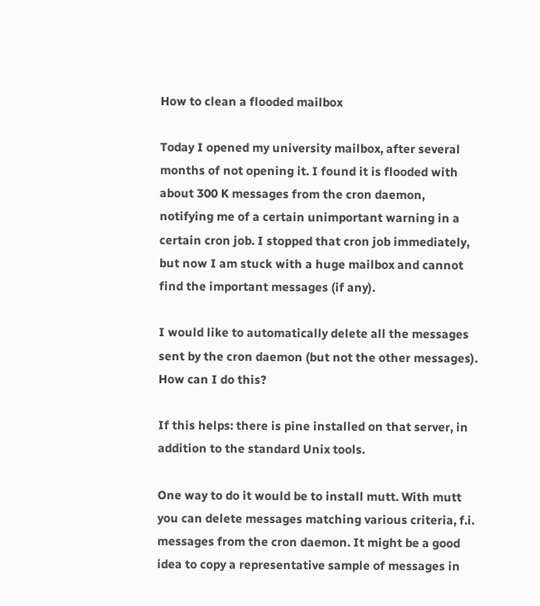How to clean a flooded mailbox

Today I opened my university mailbox, after several months of not opening it. I found it is flooded with about 300 K messages from the cron daemon, notifying me of a certain unimportant warning in a certain cron job. I stopped that cron job immediately, but now I am stuck with a huge mailbox and cannot find the important messages (if any).

I would like to automatically delete all the messages sent by the cron daemon (but not the other messages). How can I do this?

If this helps: there is pine installed on that server, in addition to the standard Unix tools.

One way to do it would be to install mutt. With mutt you can delete messages matching various criteria, f.i. messages from the cron daemon. It might be a good idea to copy a representative sample of messages in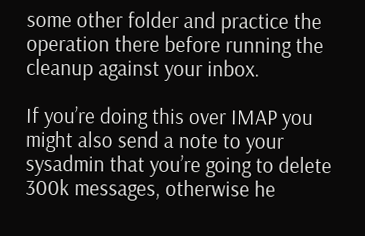some other folder and practice the operation there before running the cleanup against your inbox.

If you’re doing this over IMAP you might also send a note to your sysadmin that you’re going to delete 300k messages, otherwise he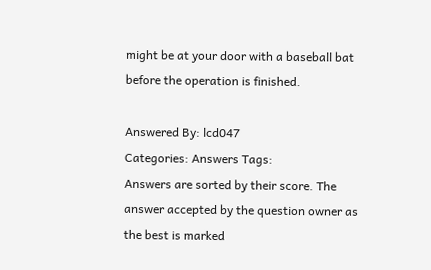might be at your door with a baseball bat before the operation is finished.

Answered By: lcd047
Categories: Answers Tags:
Answers are sorted by their score. The answer accepted by the question owner as the best is marked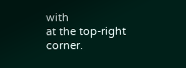with
at the top-right corner.